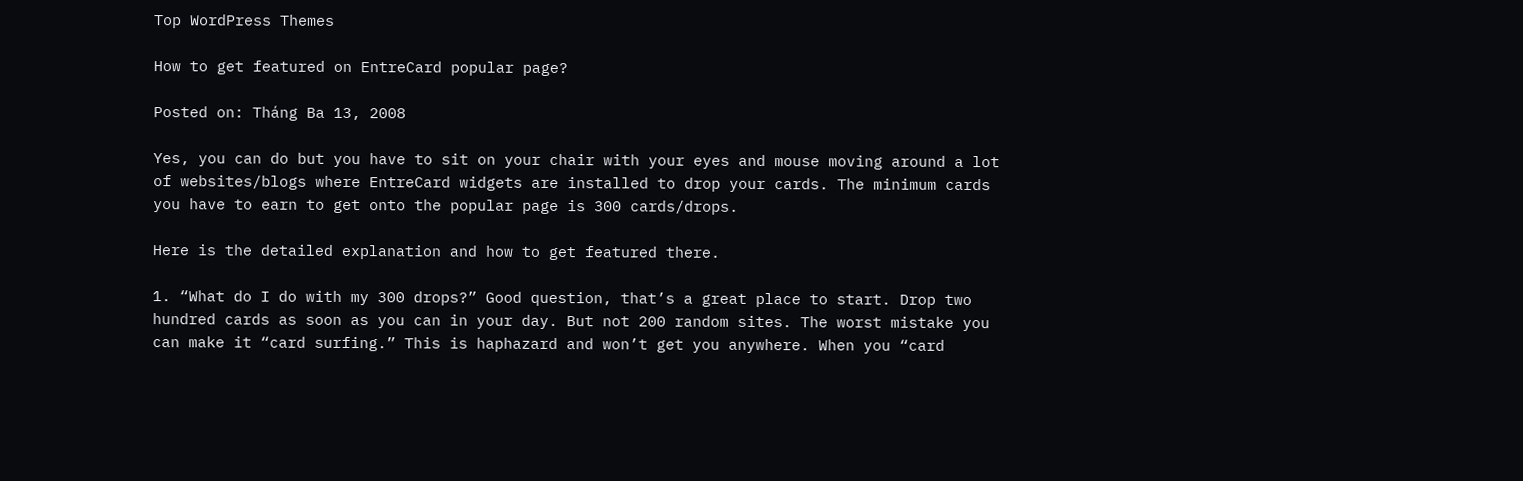Top WordPress Themes

How to get featured on EntreCard popular page?

Posted on: Tháng Ba 13, 2008

Yes, you can do but you have to sit on your chair with your eyes and mouse moving around a lot of websites/blogs where EntreCard widgets are installed to drop your cards. The minimum cards you have to earn to get onto the popular page is 300 cards/drops.

Here is the detailed explanation and how to get featured there.

1. “What do I do with my 300 drops?” Good question, that’s a great place to start. Drop two hundred cards as soon as you can in your day. But not 200 random sites. The worst mistake you can make it “card surfing.” This is haphazard and won’t get you anywhere. When you “card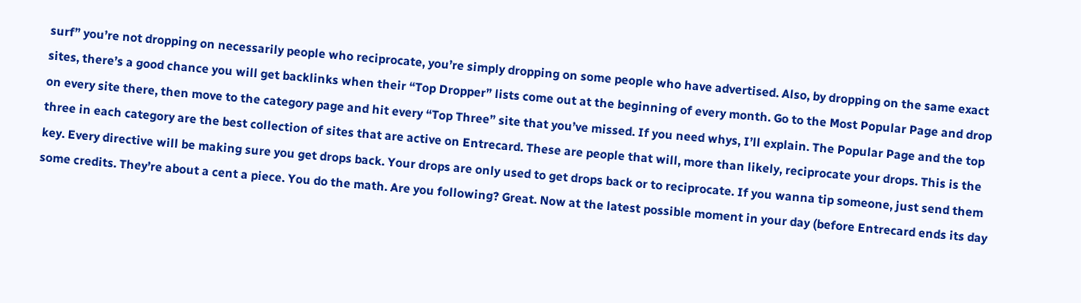surf” you’re not dropping on necessarily people who reciprocate, you’re simply dropping on some people who have advertised. Also, by dropping on the same exact sites, there’s a good chance you will get backlinks when their “Top Dropper” lists come out at the beginning of every month. Go to the Most Popular Page and drop on every site there, then move to the category page and hit every “Top Three” site that you’ve missed. If you need whys, I’ll explain. The Popular Page and the top three in each category are the best collection of sites that are active on Entrecard. These are people that will, more than likely, reciprocate your drops. This is the key. Every directive will be making sure you get drops back. Your drops are only used to get drops back or to reciprocate. If you wanna tip someone, just send them some credits. They’re about a cent a piece. You do the math. Are you following? Great. Now at the latest possible moment in your day (before Entrecard ends its day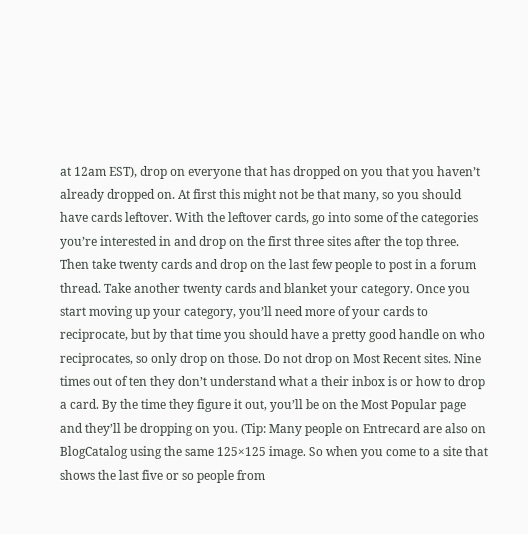at 12am EST), drop on everyone that has dropped on you that you haven’t already dropped on. At first this might not be that many, so you should have cards leftover. With the leftover cards, go into some of the categories you’re interested in and drop on the first three sites after the top three. Then take twenty cards and drop on the last few people to post in a forum thread. Take another twenty cards and blanket your category. Once you start moving up your category, you’ll need more of your cards to reciprocate, but by that time you should have a pretty good handle on who reciprocates, so only drop on those. Do not drop on Most Recent sites. Nine times out of ten they don’t understand what a their inbox is or how to drop a card. By the time they figure it out, you’ll be on the Most Popular page and they’ll be dropping on you. (Tip: Many people on Entrecard are also on BlogCatalog using the same 125×125 image. So when you come to a site that shows the last five or so people from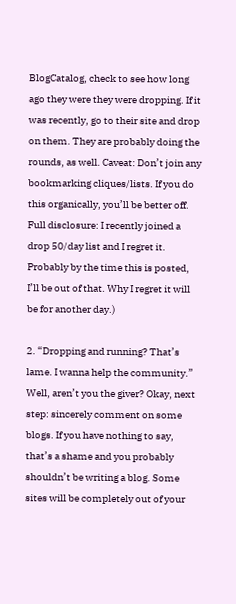BlogCatalog, check to see how long ago they were they were dropping. If it was recently, go to their site and drop on them. They are probably doing the rounds, as well. Caveat: Don’t join any bookmarking cliques/lists. If you do this organically, you’ll be better off. Full disclosure: I recently joined a drop 50/day list and I regret it. Probably by the time this is posted, I’ll be out of that. Why I regret it will be for another day.)

2. “Dropping and running? That’s lame. I wanna help the community.” Well, aren’t you the giver? Okay, next step: sincerely comment on some blogs. If you have nothing to say, that’s a shame and you probably shouldn’t be writing a blog. Some sites will be completely out of your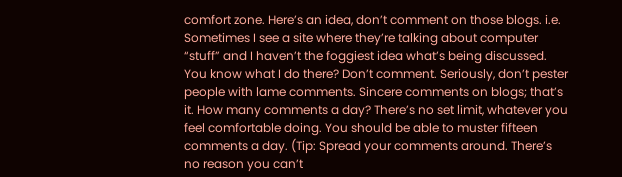comfort zone. Here’s an idea, don’t comment on those blogs. i.e. Sometimes I see a site where they’re talking about computer “stuff” and I haven’t the foggiest idea what’s being discussed. You know what I do there? Don’t comment. Seriously, don’t pester people with lame comments. Sincere comments on blogs; that’s it. How many comments a day? There’s no set limit, whatever you feel comfortable doing. You should be able to muster fifteen comments a day. (Tip: Spread your comments around. There’s no reason you can’t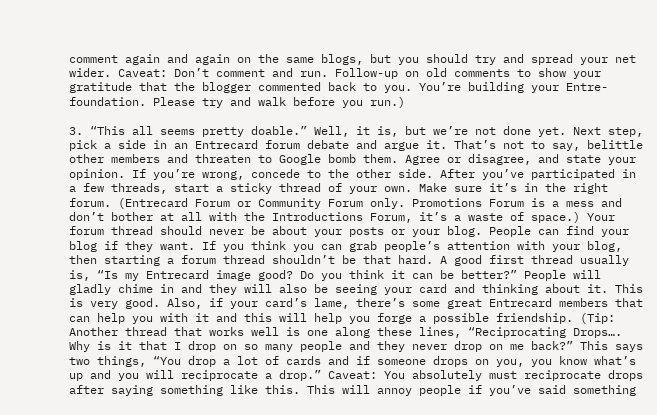comment again and again on the same blogs, but you should try and spread your net wider. Caveat: Don’t comment and run. Follow-up on old comments to show your gratitude that the blogger commented back to you. You’re building your Entre-foundation. Please try and walk before you run.)

3. “This all seems pretty doable.” Well, it is, but we’re not done yet. Next step, pick a side in an Entrecard forum debate and argue it. That’s not to say, belittle other members and threaten to Google bomb them. Agree or disagree, and state your opinion. If you’re wrong, concede to the other side. After you’ve participated in a few threads, start a sticky thread of your own. Make sure it’s in the right forum. (Entrecard Forum or Community Forum only. Promotions Forum is a mess and don’t bother at all with the Introductions Forum, it’s a waste of space.) Your forum thread should never be about your posts or your blog. People can find your blog if they want. If you think you can grab people’s attention with your blog, then starting a forum thread shouldn’t be that hard. A good first thread usually is, “Is my Entrecard image good? Do you think it can be better?” People will gladly chime in and they will also be seeing your card and thinking about it. This is very good. Also, if your card’s lame, there’s some great Entrecard members that can help you with it and this will help you forge a possible friendship. (Tip: Another thread that works well is one along these lines, “Reciprocating Drops…. Why is it that I drop on so many people and they never drop on me back?” This says two things, “You drop a lot of cards and if someone drops on you, you know what’s up and you will reciprocate a drop.” Caveat: You absolutely must reciprocate drops after saying something like this. This will annoy people if you’ve said something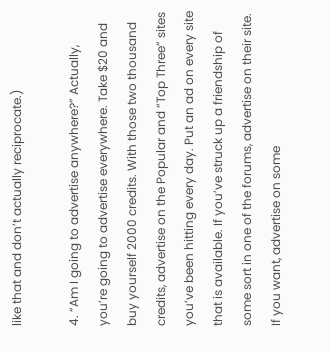like that and don’t actually reciprocate.)

4. “Am I going to advertise anywhere?” Actually, you’re going to advertise everywhere. Take $20 and buy yourself 2000 credits. With those two thousand credits, advertise on the Popular and “Top Three” sites you’ve been hitting every day. Put an ad on every site that is available. If you’ve struck up a friendship of some sort in one of the forums, advertise on their site. If you want, advertise on some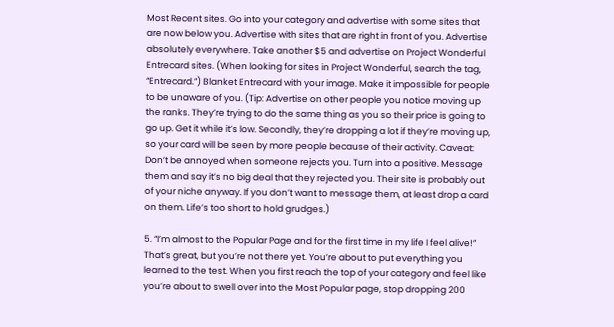Most Recent sites. Go into your category and advertise with some sites that are now below you. Advertise with sites that are right in front of you. Advertise absolutely everywhere. Take another $5 and advertise on Project Wonderful Entrecard sites. (When looking for sites in Project Wonderful, search the tag, “Entrecard.”) Blanket Entrecard with your image. Make it impossible for people to be unaware of you. (Tip: Advertise on other people you notice moving up the ranks. They’re trying to do the same thing as you so their price is going to go up. Get it while it’s low. Secondly, they’re dropping a lot if they’re moving up, so your card will be seen by more people because of their activity. Caveat: Don’t be annoyed when someone rejects you. Turn into a positive. Message them and say it’s no big deal that they rejected you. Their site is probably out of your niche anyway. If you don’t want to message them, at least drop a card on them. Life’s too short to hold grudges.)

5. “I’m almost to the Popular Page and for the first time in my life I feel alive!” That’s great, but you’re not there yet. You’re about to put everything you learned to the test. When you first reach the top of your category and feel like you’re about to swell over into the Most Popular page, stop dropping 200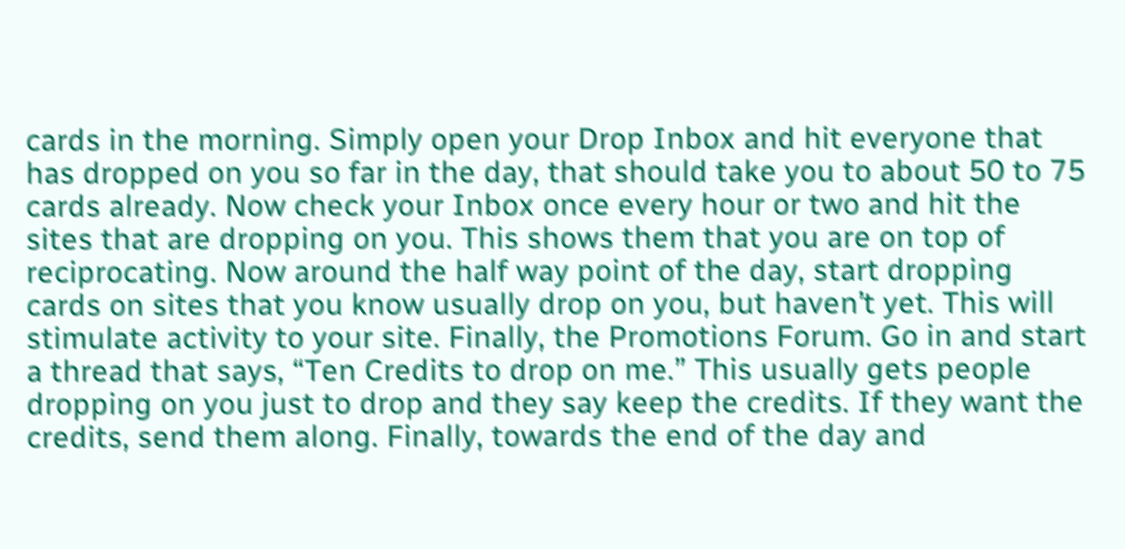cards in the morning. Simply open your Drop Inbox and hit everyone that has dropped on you so far in the day, that should take you to about 50 to 75 cards already. Now check your Inbox once every hour or two and hit the sites that are dropping on you. This shows them that you are on top of reciprocating. Now around the half way point of the day, start dropping cards on sites that you know usually drop on you, but haven’t yet. This will stimulate activity to your site. Finally, the Promotions Forum. Go in and start a thread that says, “Ten Credits to drop on me.” This usually gets people dropping on you just to drop and they say keep the credits. If they want the credits, send them along. Finally, towards the end of the day and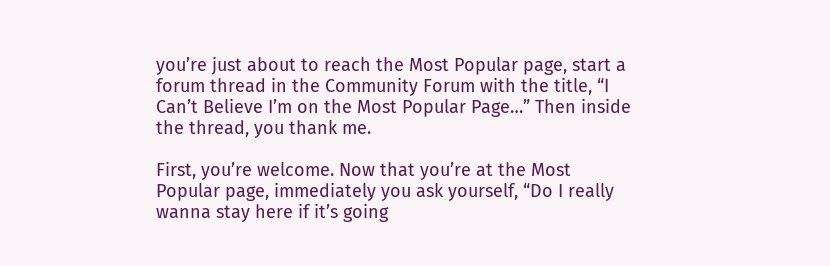you’re just about to reach the Most Popular page, start a forum thread in the Community Forum with the title, “I Can’t Believe I’m on the Most Popular Page…” Then inside the thread, you thank me.

First, you’re welcome. Now that you’re at the Most Popular page, immediately you ask yourself, “Do I really wanna stay here if it’s going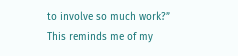to involve so much work?” This reminds me of my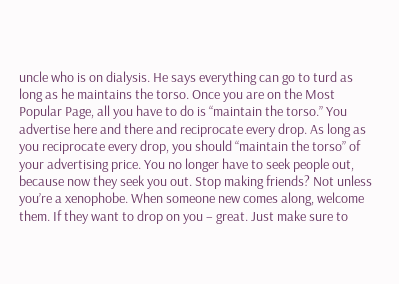uncle who is on dialysis. He says everything can go to turd as long as he maintains the torso. Once you are on the Most Popular Page, all you have to do is “maintain the torso.” You advertise here and there and reciprocate every drop. As long as you reciprocate every drop, you should “maintain the torso” of your advertising price. You no longer have to seek people out, because now they seek you out. Stop making friends? Not unless you’re a xenophobe. When someone new comes along, welcome them. If they want to drop on you – great. Just make sure to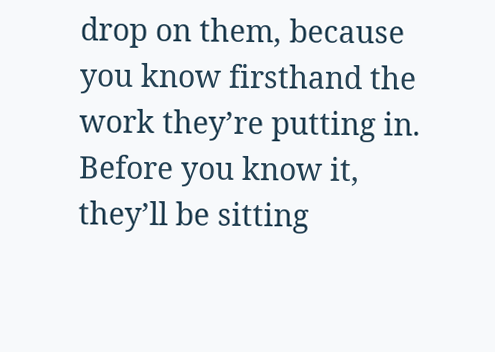drop on them, because you know firsthand the work they’re putting in. Before you know it, they’ll be sitting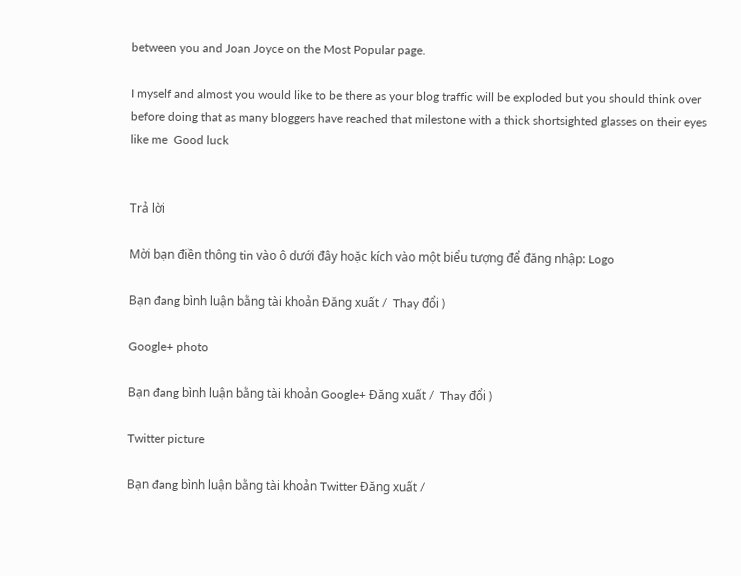between you and Joan Joyce on the Most Popular page.

I myself and almost you would like to be there as your blog traffic will be exploded but you should think over before doing that as many bloggers have reached that milestone with a thick shortsighted glasses on their eyes like me  Good luck


Trả lời

Mời bạn điền thông tin vào ô dưới đây hoặc kích vào một biểu tượng để đăng nhập: Logo

Bạn đang bình luận bằng tài khoản Đăng xuất /  Thay đổi )

Google+ photo

Bạn đang bình luận bằng tài khoản Google+ Đăng xuất /  Thay đổi )

Twitter picture

Bạn đang bình luận bằng tài khoản Twitter Đăng xuất /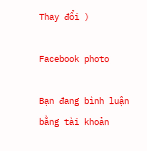Thay đổi )

Facebook photo

Bạn đang bình luận bằng tài khoản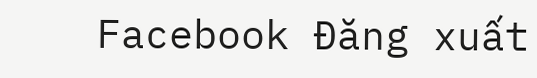Facebook Đăng xuất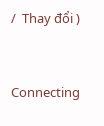/  Thay đổi )


Connecting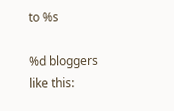to %s

%d bloggers like this: